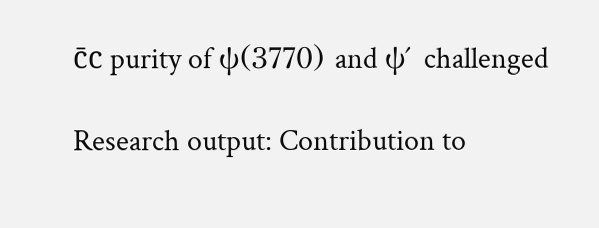c̄c purity of ψ(3770) and ψ′ challenged

Research output: Contribution to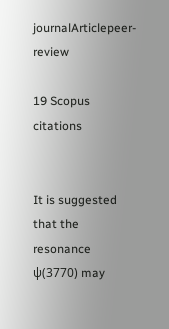journalArticlepeer-review

19 Scopus citations


It is suggested that the resonance ψ(3770) may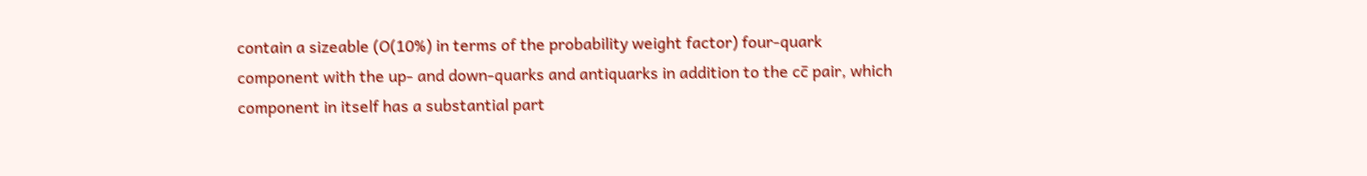contain a sizeable (O(10%) in terms of the probability weight factor) four-quark component with the up- and down-quarks and antiquarks in addition to the cc̄ pair, which component in itself has a substantial part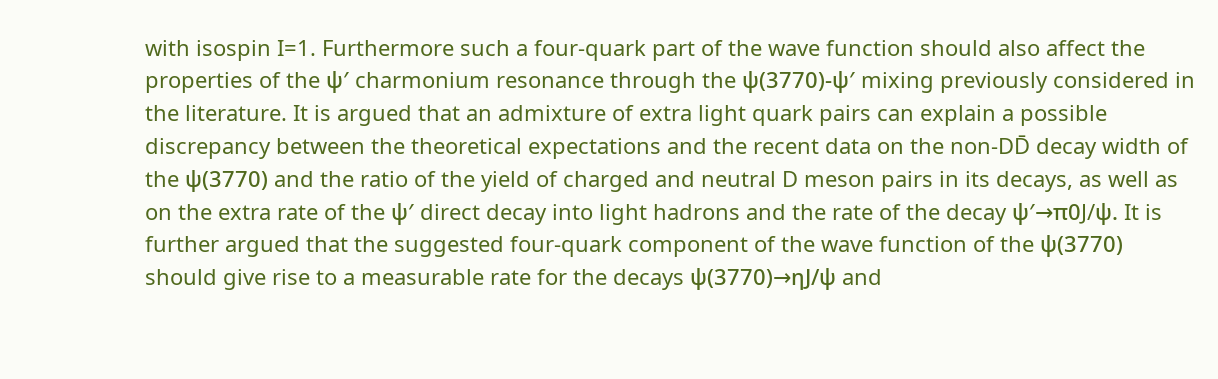with isospin I=1. Furthermore such a four-quark part of the wave function should also affect the properties of the ψ′ charmonium resonance through the ψ(3770)-ψ′ mixing previously considered in the literature. It is argued that an admixture of extra light quark pairs can explain a possible discrepancy between the theoretical expectations and the recent data on the non-DD̄ decay width of the ψ(3770) and the ratio of the yield of charged and neutral D meson pairs in its decays, as well as on the extra rate of the ψ′ direct decay into light hadrons and the rate of the decay ψ′→π0J/ψ. It is further argued that the suggested four-quark component of the wave function of the ψ(3770) should give rise to a measurable rate for the decays ψ(3770)→ηJ/ψ and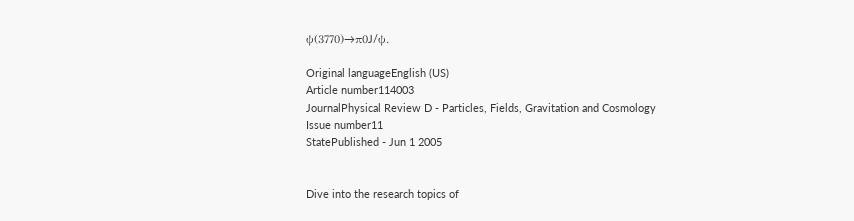ψ(3770)→π0J/ψ.

Original languageEnglish (US)
Article number114003
JournalPhysical Review D - Particles, Fields, Gravitation and Cosmology
Issue number11
StatePublished - Jun 1 2005


Dive into the research topics of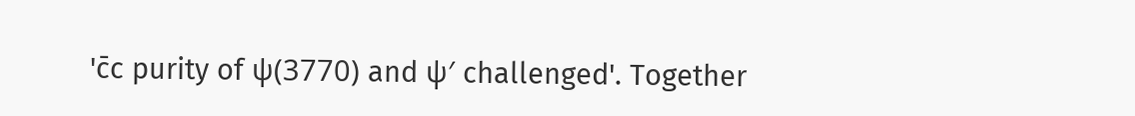'c̄c purity of ψ(3770) and ψ′ challenged'. Together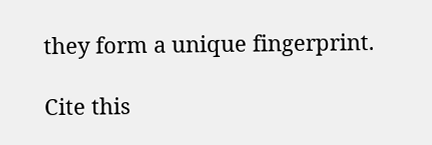they form a unique fingerprint.

Cite this